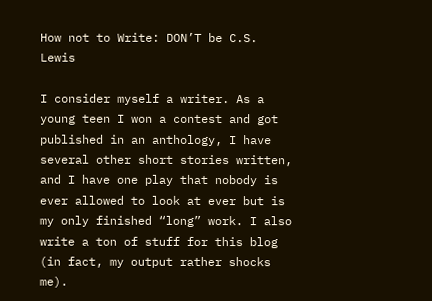How not to Write: DON’T be C.S. Lewis

I consider myself a writer. As a young teen I won a contest and got published in an anthology, I have several other short stories written, and I have one play that nobody is ever allowed to look at ever but is my only finished “long” work. I also write a ton of stuff for this blog (in fact, my output rather shocks me).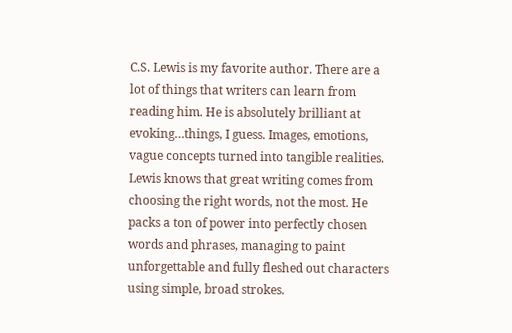C.S. Lewis is my favorite author. There are a lot of things that writers can learn from reading him. He is absolutely brilliant at evoking…things, I guess. Images, emotions, vague concepts turned into tangible realities. Lewis knows that great writing comes from choosing the right words, not the most. He packs a ton of power into perfectly chosen words and phrases, managing to paint unforgettable and fully fleshed out characters using simple, broad strokes.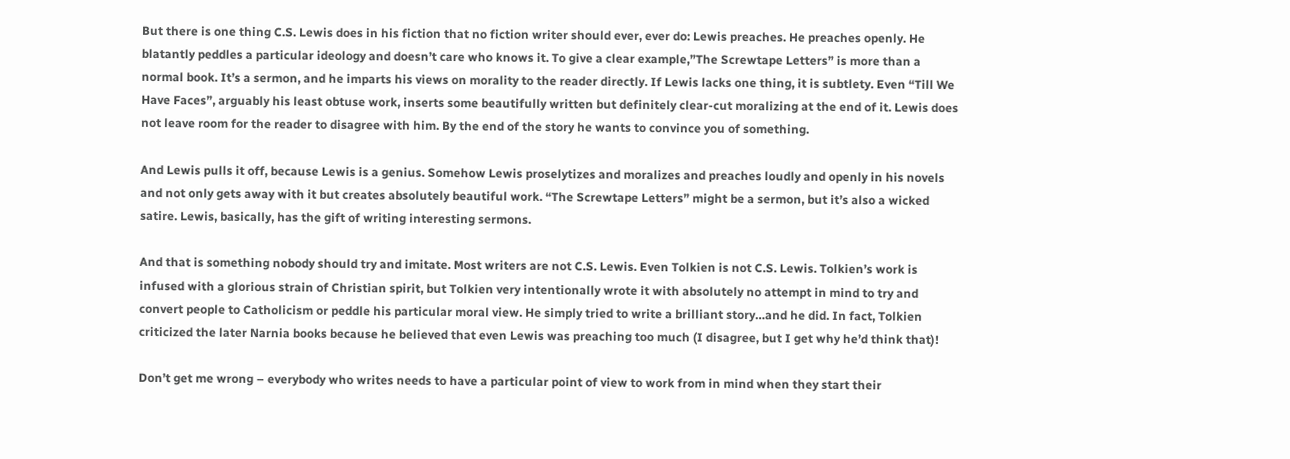But there is one thing C.S. Lewis does in his fiction that no fiction writer should ever, ever do: Lewis preaches. He preaches openly. He blatantly peddles a particular ideology and doesn’t care who knows it. To give a clear example,”The Screwtape Letters” is more than a normal book. It’s a sermon, and he imparts his views on morality to the reader directly. If Lewis lacks one thing, it is subtlety. Even “Till We Have Faces”, arguably his least obtuse work, inserts some beautifully written but definitely clear-cut moralizing at the end of it. Lewis does not leave room for the reader to disagree with him. By the end of the story he wants to convince you of something.

And Lewis pulls it off, because Lewis is a genius. Somehow Lewis proselytizes and moralizes and preaches loudly and openly in his novels and not only gets away with it but creates absolutely beautiful work. “The Screwtape Letters” might be a sermon, but it’s also a wicked satire. Lewis, basically, has the gift of writing interesting sermons.

And that is something nobody should try and imitate. Most writers are not C.S. Lewis. Even Tolkien is not C.S. Lewis. Tolkien’s work is infused with a glorious strain of Christian spirit, but Tolkien very intentionally wrote it with absolutely no attempt in mind to try and convert people to Catholicism or peddle his particular moral view. He simply tried to write a brilliant story…and he did. In fact, Tolkien criticized the later Narnia books because he believed that even Lewis was preaching too much (I disagree, but I get why he’d think that)!

Don’t get me wrong – everybody who writes needs to have a particular point of view to work from in mind when they start their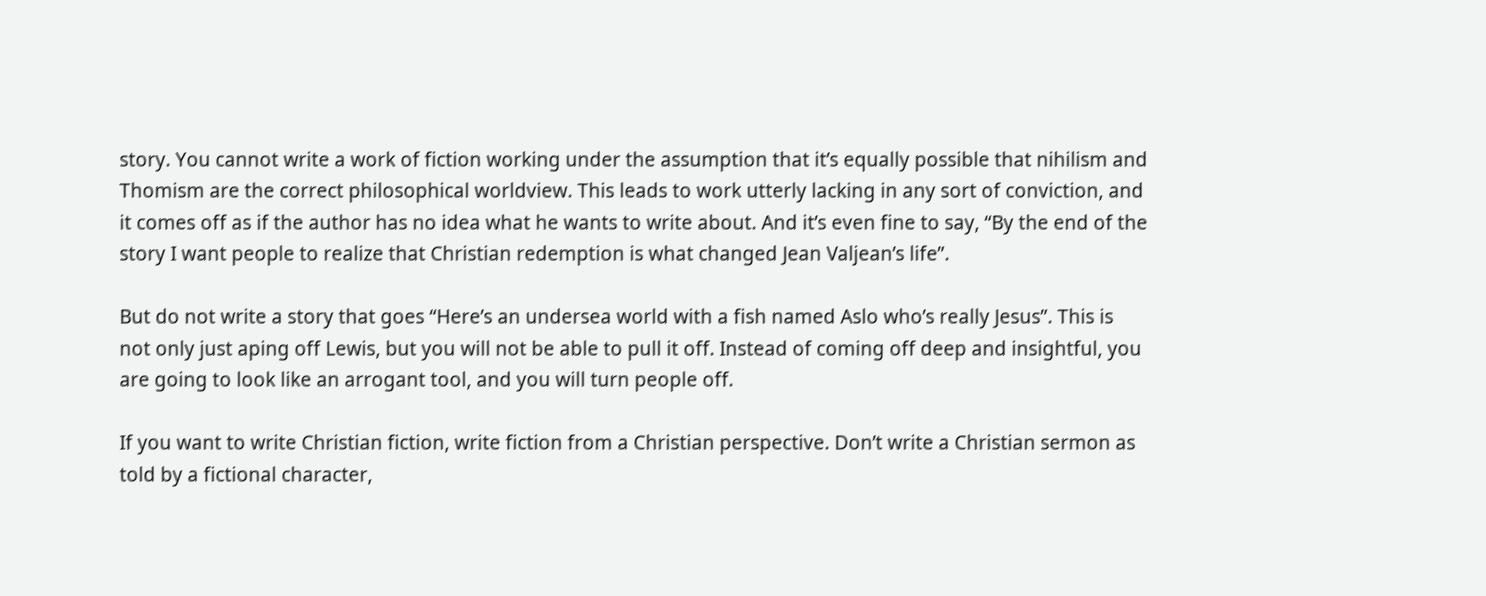story. You cannot write a work of fiction working under the assumption that it’s equally possible that nihilism and Thomism are the correct philosophical worldview. This leads to work utterly lacking in any sort of conviction, and it comes off as if the author has no idea what he wants to write about. And it’s even fine to say, “By the end of the story I want people to realize that Christian redemption is what changed Jean Valjean’s life”.

But do not write a story that goes “Here’s an undersea world with a fish named Aslo who’s really Jesus”. This is not only just aping off Lewis, but you will not be able to pull it off. Instead of coming off deep and insightful, you are going to look like an arrogant tool, and you will turn people off.

If you want to write Christian fiction, write fiction from a Christian perspective. Don’t write a Christian sermon as told by a fictional character,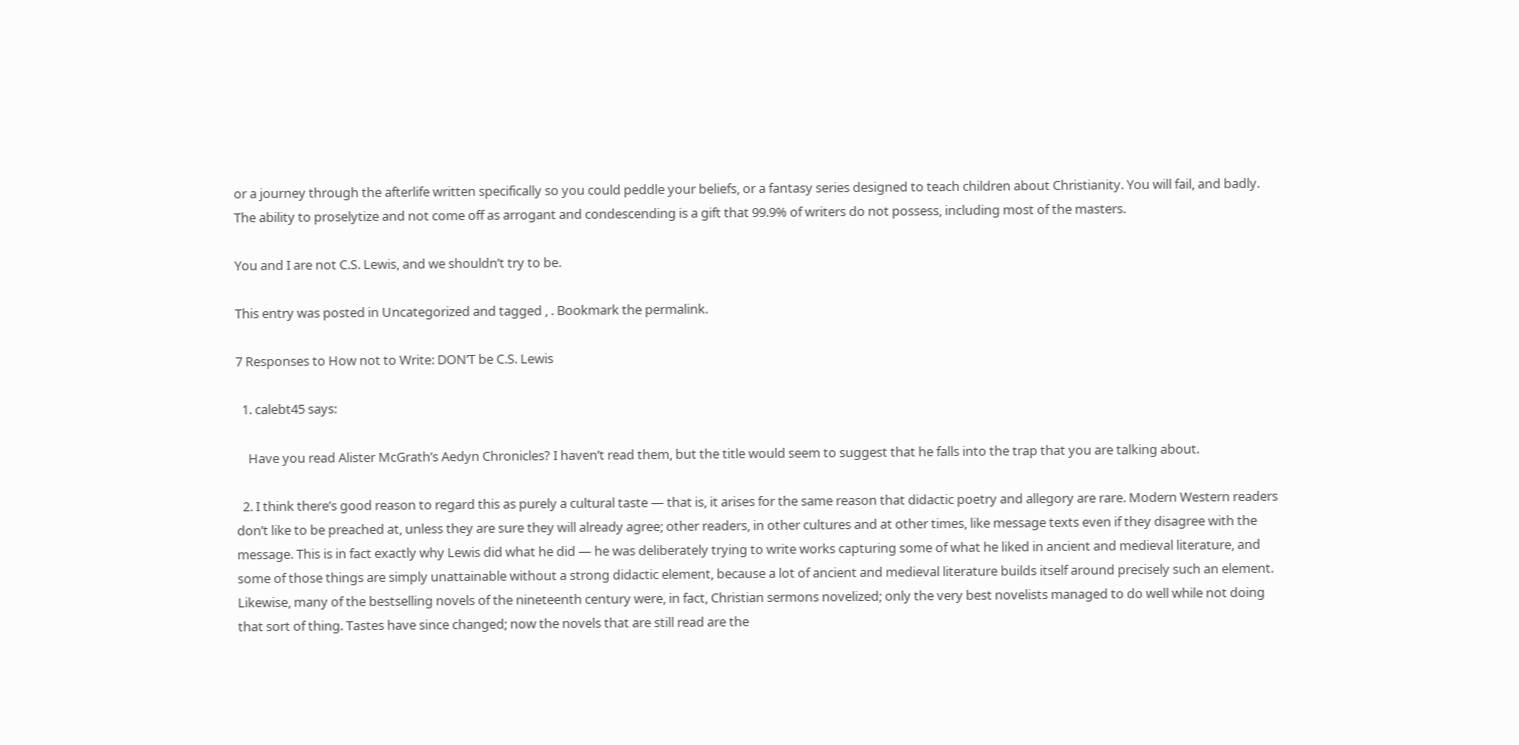or a journey through the afterlife written specifically so you could peddle your beliefs, or a fantasy series designed to teach children about Christianity. You will fail, and badly. The ability to proselytize and not come off as arrogant and condescending is a gift that 99.9% of writers do not possess, including most of the masters.

You and I are not C.S. Lewis, and we shouldn’t try to be.

This entry was posted in Uncategorized and tagged , . Bookmark the permalink.

7 Responses to How not to Write: DON’T be C.S. Lewis

  1. calebt45 says:

    Have you read Alister McGrath’s Aedyn Chronicles? I haven’t read them, but the title would seem to suggest that he falls into the trap that you are talking about.

  2. I think there’s good reason to regard this as purely a cultural taste — that is, it arises for the same reason that didactic poetry and allegory are rare. Modern Western readers don’t like to be preached at, unless they are sure they will already agree; other readers, in other cultures and at other times, like message texts even if they disagree with the message. This is in fact exactly why Lewis did what he did — he was deliberately trying to write works capturing some of what he liked in ancient and medieval literature, and some of those things are simply unattainable without a strong didactic element, because a lot of ancient and medieval literature builds itself around precisely such an element. Likewise, many of the bestselling novels of the nineteenth century were, in fact, Christian sermons novelized; only the very best novelists managed to do well while not doing that sort of thing. Tastes have since changed; now the novels that are still read are the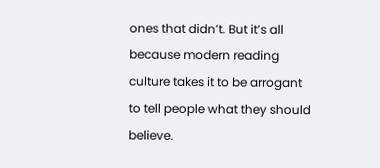ones that didn’t. But it’s all because modern reading culture takes it to be arrogant to tell people what they should believe.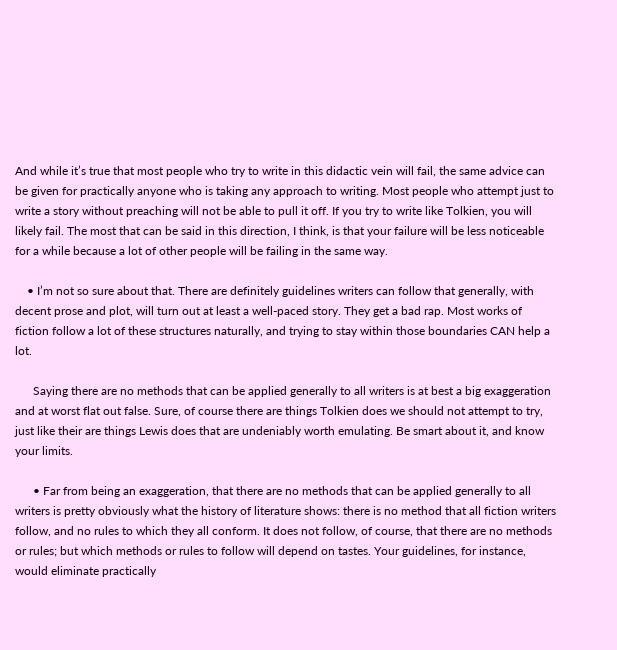And while it’s true that most people who try to write in this didactic vein will fail, the same advice can be given for practically anyone who is taking any approach to writing. Most people who attempt just to write a story without preaching will not be able to pull it off. If you try to write like Tolkien, you will likely fail. The most that can be said in this direction, I think, is that your failure will be less noticeable for a while because a lot of other people will be failing in the same way.

    • I’m not so sure about that. There are definitely guidelines writers can follow that generally, with decent prose and plot, will turn out at least a well-paced story. They get a bad rap. Most works of fiction follow a lot of these structures naturally, and trying to stay within those boundaries CAN help a lot.

      Saying there are no methods that can be applied generally to all writers is at best a big exaggeration and at worst flat out false. Sure, of course there are things Tolkien does we should not attempt to try, just like their are things Lewis does that are undeniably worth emulating. Be smart about it, and know your limits.

      • Far from being an exaggeration, that there are no methods that can be applied generally to all writers is pretty obviously what the history of literature shows: there is no method that all fiction writers follow, and no rules to which they all conform. It does not follow, of course, that there are no methods or rules; but which methods or rules to follow will depend on tastes. Your guidelines, for instance, would eliminate practically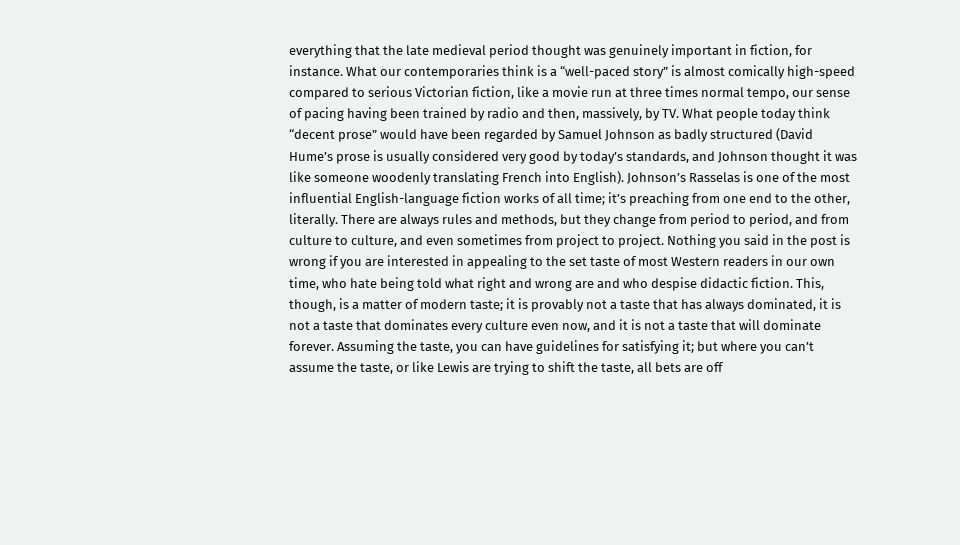everything that the late medieval period thought was genuinely important in fiction, for instance. What our contemporaries think is a “well-paced story” is almost comically high-speed compared to serious Victorian fiction, like a movie run at three times normal tempo, our sense of pacing having been trained by radio and then, massively, by TV. What people today think “decent prose” would have been regarded by Samuel Johnson as badly structured (David Hume’s prose is usually considered very good by today’s standards, and Johnson thought it was like someone woodenly translating French into English). Johnson’s Rasselas is one of the most influential English-language fiction works of all time; it’s preaching from one end to the other, literally. There are always rules and methods, but they change from period to period, and from culture to culture, and even sometimes from project to project. Nothing you said in the post is wrong if you are interested in appealing to the set taste of most Western readers in our own time, who hate being told what right and wrong are and who despise didactic fiction. This, though, is a matter of modern taste; it is provably not a taste that has always dominated, it is not a taste that dominates every culture even now, and it is not a taste that will dominate forever. Assuming the taste, you can have guidelines for satisfying it; but where you can’t assume the taste, or like Lewis are trying to shift the taste, all bets are off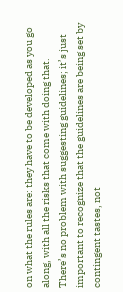on what the rules are: they have to be developed as you go along, with all the risks that come with doing that. There’s no problem with suggesting guidelines; it’s just important to recognize that the guidelines are being set by contingent tastes, not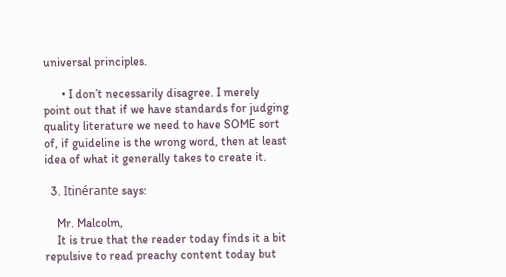universal principles.

      • I don’t necessarily disagree. I merely point out that if we have standards for judging quality literature we need to have SOME sort of, if guideline is the wrong word, then at least idea of what it generally takes to create it.

  3. Itinérante says:

    Mr. Malcolm,
    It is true that the reader today finds it a bit repulsive to read preachy content today but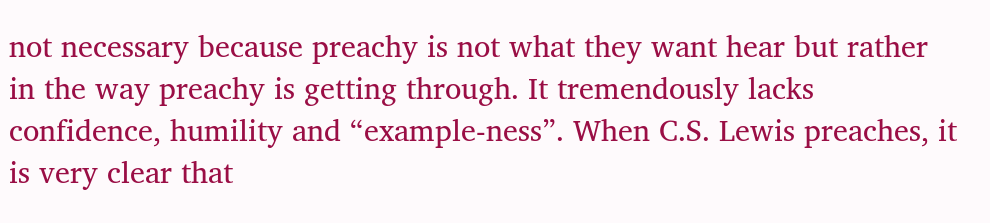not necessary because preachy is not what they want hear but rather in the way preachy is getting through. It tremendously lacks confidence, humility and “example-ness”. When C.S. Lewis preaches, it is very clear that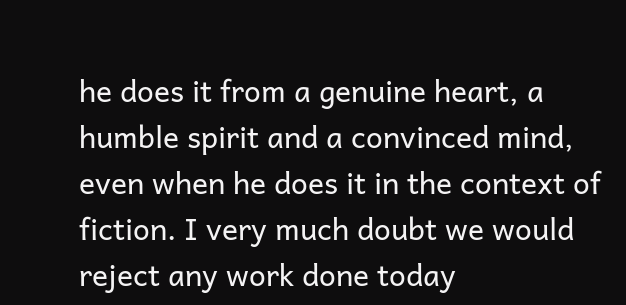he does it from a genuine heart, a humble spirit and a convinced mind, even when he does it in the context of fiction. I very much doubt we would reject any work done today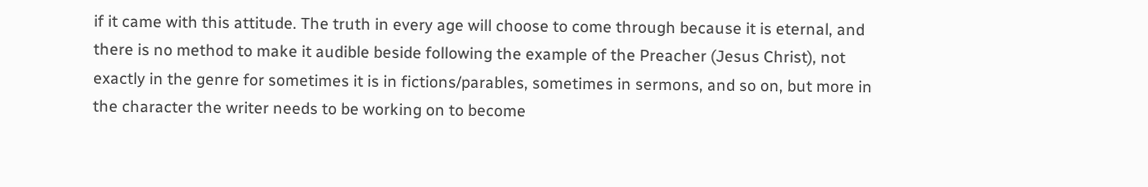if it came with this attitude. The truth in every age will choose to come through because it is eternal, and there is no method to make it audible beside following the example of the Preacher (Jesus Christ), not exactly in the genre for sometimes it is in fictions/parables, sometimes in sermons, and so on, but more in the character the writer needs to be working on to become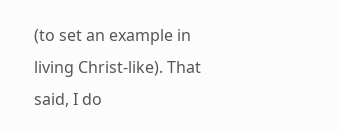(to set an example in living Christ-like). That said, I do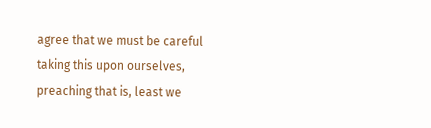agree that we must be careful taking this upon ourselves, preaching that is, least we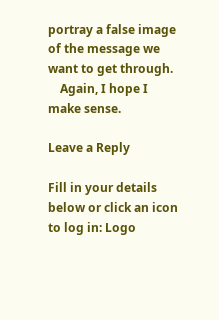portray a false image of the message we want to get through.
    Again, I hope I make sense.

Leave a Reply

Fill in your details below or click an icon to log in: Logo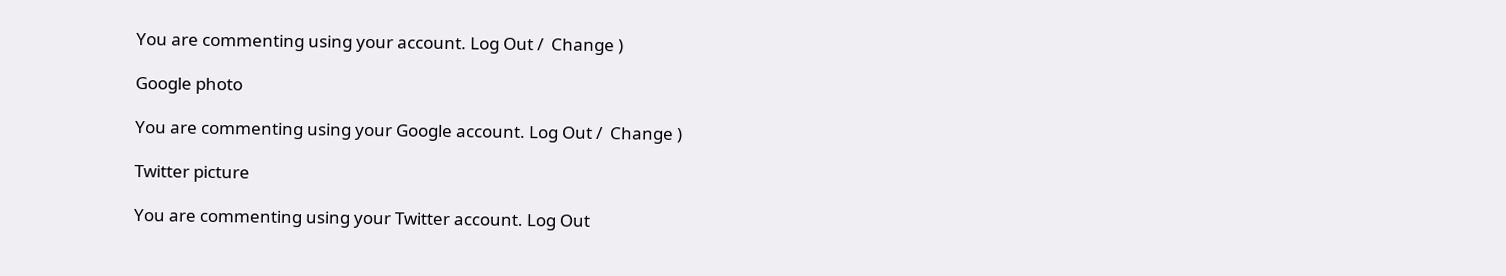You are commenting using your account. Log Out /  Change )

Google photo

You are commenting using your Google account. Log Out /  Change )

Twitter picture

You are commenting using your Twitter account. Log Out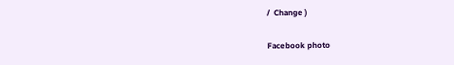/  Change )

Facebook photo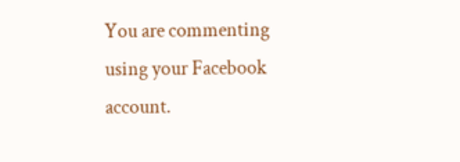You are commenting using your Facebook account.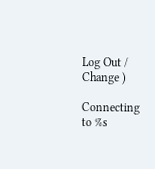Log Out /  Change )

Connecting to %s